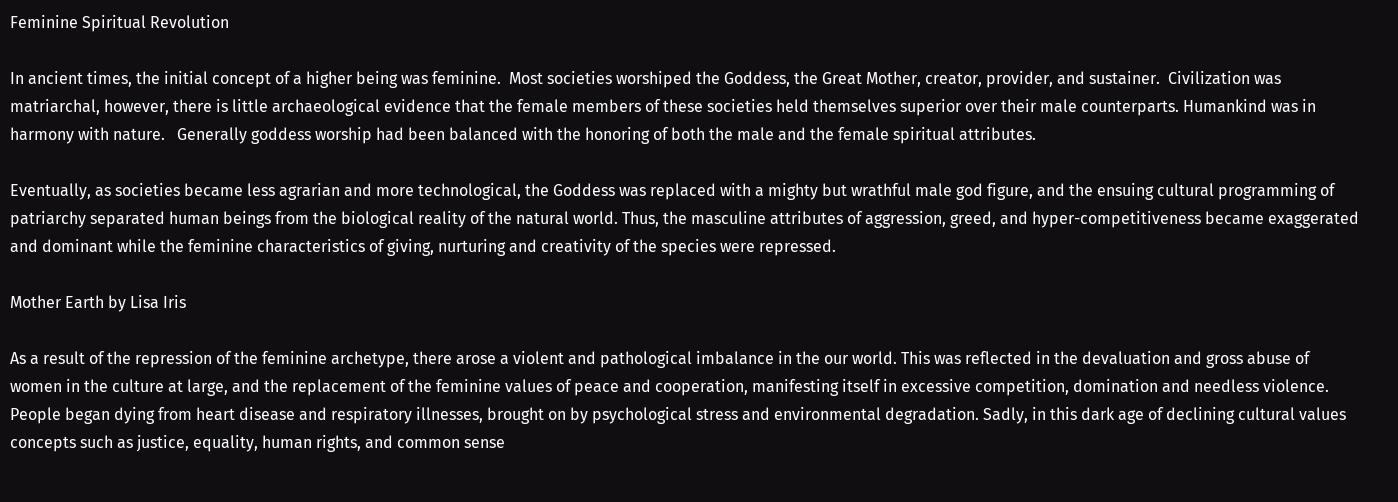Feminine Spiritual Revolution

In ancient times, the initial concept of a higher being was feminine.  Most societies worshiped the Goddess, the Great Mother, creator, provider, and sustainer.  Civilization was matriarchal, however, there is little archaeological evidence that the female members of these societies held themselves superior over their male counterparts. Humankind was in harmony with nature.   Generally goddess worship had been balanced with the honoring of both the male and the female spiritual attributes.

Eventually, as societies became less agrarian and more technological, the Goddess was replaced with a mighty but wrathful male god figure, and the ensuing cultural programming of patriarchy separated human beings from the biological reality of the natural world. Thus, the masculine attributes of aggression, greed, and hyper-competitiveness became exaggerated and dominant while the feminine characteristics of giving, nurturing and creativity of the species were repressed.

Mother Earth by Lisa Iris

As a result of the repression of the feminine archetype, there arose a violent and pathological imbalance in the our world. This was reflected in the devaluation and gross abuse of women in the culture at large, and the replacement of the feminine values of peace and cooperation, manifesting itself in excessive competition, domination and needless violence.  People began dying from heart disease and respiratory illnesses, brought on by psychological stress and environmental degradation. Sadly, in this dark age of declining cultural values concepts such as justice, equality, human rights, and common sense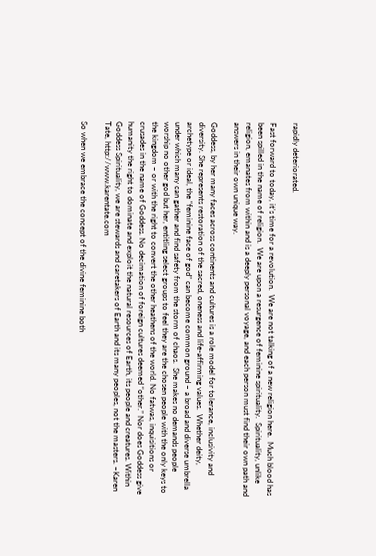rapidly deteriorated.

Fast forward to today, it’s time for a revolution.  We are not talking of a new religion here.  Much blood has been spilled in the name of religion.  We are upon a resurgence of feminine spirituality.  Spirituality, unlike religion, emanates from within and is a deeply personal voyage, and each person must find their own path and answers in their own unique way.

Goddess, by her many faces across continents and cultures is a role model for tolerance, inclusivity and diversity. She represents restoration of the sacred, oneness and life-affirming values.  Whether deity, archetype or ideal, the “feminine face of god” can become common ground – a broad and diverse umbrella under which many can gather and find safety from the storm of chaos.  She makes no demands people worship no other god but her, entitling select groups to feel they are the chosen people with the only keys to the kingdom – or with the right to convert the other heathens of the world. No fatwas, inquisitions or crusades in the name of Goddess. No decimation of foreign cultures deemed “other.” Nor does Goddess give humanity the right to dominate and exploit the natural resources of Earth, its people and creatures. Within Goddess Spirituality, we are stewards and caretakers of Earth and its many peoples, not the masters. ~Karen Tate, http://www.karentate.com

So when we embrace the concept of the divine feminine both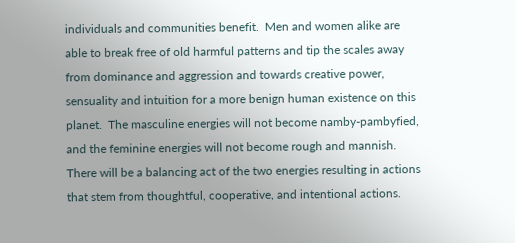individuals and communities benefit.  Men and women alike are able to break free of old harmful patterns and tip the scales away from dominance and aggression and towards creative power, sensuality and intuition for a more benign human existence on this planet.  The masculine energies will not become namby-pambyfied, and the feminine energies will not become rough and mannish. There will be a balancing act of the two energies resulting in actions that stem from thoughtful, cooperative, and intentional actions.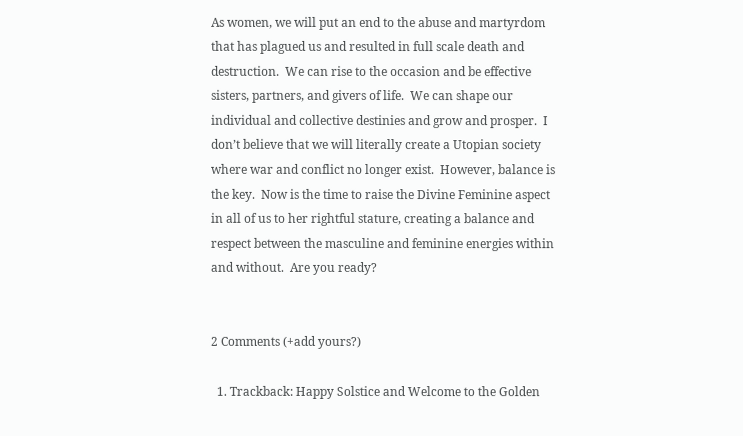As women, we will put an end to the abuse and martyrdom that has plagued us and resulted in full scale death and destruction.  We can rise to the occasion and be effective sisters, partners, and givers of life.  We can shape our individual and collective destinies and grow and prosper.  I don’t believe that we will literally create a Utopian society where war and conflict no longer exist.  However, balance is the key.  Now is the time to raise the Divine Feminine aspect in all of us to her rightful stature, creating a balance and respect between the masculine and feminine energies within and without.  Are you ready?


2 Comments (+add yours?)

  1. Trackback: Happy Solstice and Welcome to the Golden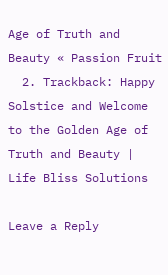Age of Truth and Beauty « Passion Fruit
  2. Trackback: Happy Solstice and Welcome to the Golden Age of Truth and Beauty | Life Bliss Solutions

Leave a Reply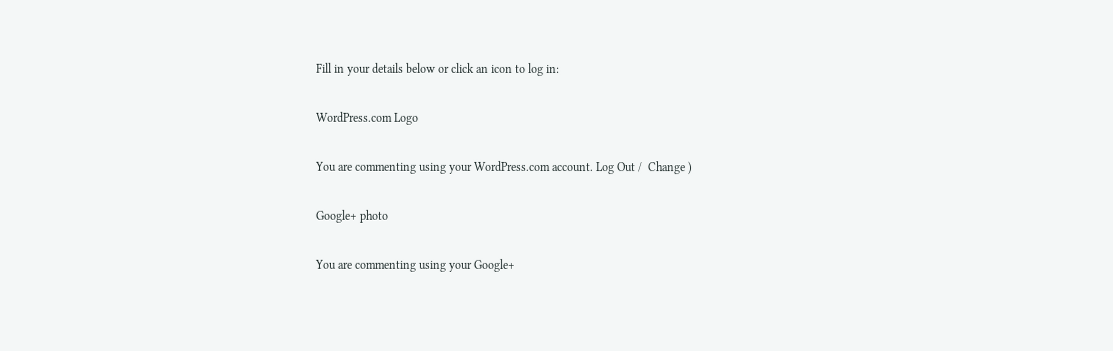Fill in your details below or click an icon to log in:

WordPress.com Logo

You are commenting using your WordPress.com account. Log Out /  Change )

Google+ photo

You are commenting using your Google+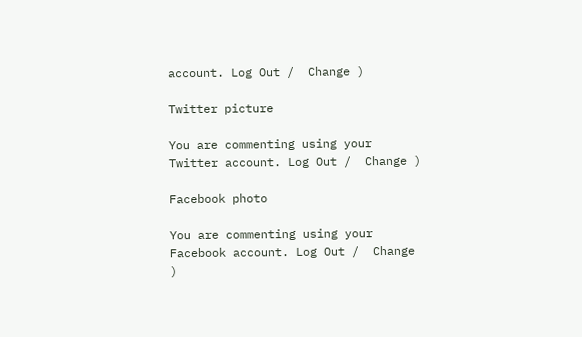account. Log Out /  Change )

Twitter picture

You are commenting using your Twitter account. Log Out /  Change )

Facebook photo

You are commenting using your Facebook account. Log Out /  Change )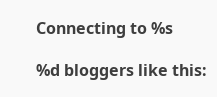Connecting to %s

%d bloggers like this: